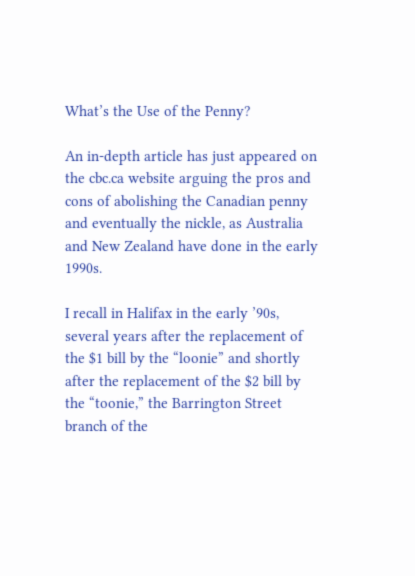What’s the Use of the Penny?

An in-depth article has just appeared on the cbc.ca website arguing the pros and cons of abolishing the Canadian penny and eventually the nickle, as Australia and New Zealand have done in the early 1990s.

I recall in Halifax in the early ’90s, several years after the replacement of the $1 bill by the “loonie” and shortly after the replacement of the $2 bill by the “toonie,” the Barrington Street branch of the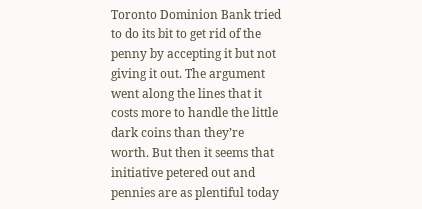Toronto Dominion Bank tried to do its bit to get rid of the penny by accepting it but not giving it out. The argument went along the lines that it costs more to handle the little dark coins than they’re worth. But then it seems that initiative petered out and pennies are as plentiful today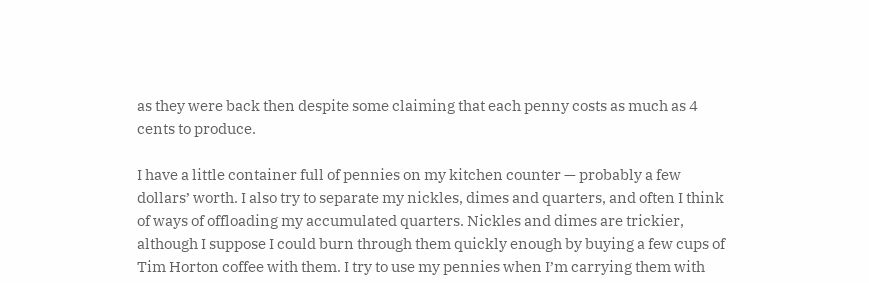as they were back then despite some claiming that each penny costs as much as 4 cents to produce.

I have a little container full of pennies on my kitchen counter — probably a few dollars’ worth. I also try to separate my nickles, dimes and quarters, and often I think of ways of offloading my accumulated quarters. Nickles and dimes are trickier, although I suppose I could burn through them quickly enough by buying a few cups of Tim Horton coffee with them. I try to use my pennies when I’m carrying them with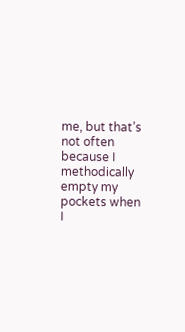me, but that’s not often because I methodically empty my pockets when I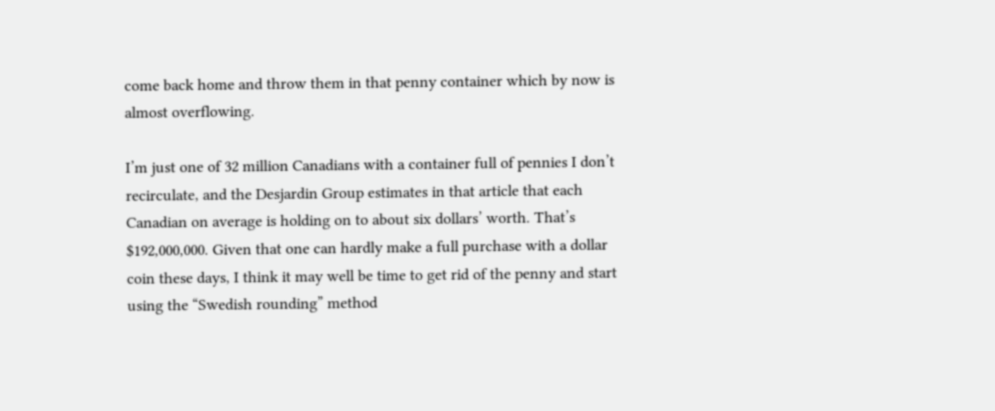come back home and throw them in that penny container which by now is almost overflowing.

I’m just one of 32 million Canadians with a container full of pennies I don’t recirculate, and the Desjardin Group estimates in that article that each Canadian on average is holding on to about six dollars’ worth. That’s $192,000,000. Given that one can hardly make a full purchase with a dollar coin these days, I think it may well be time to get rid of the penny and start using the “Swedish rounding” method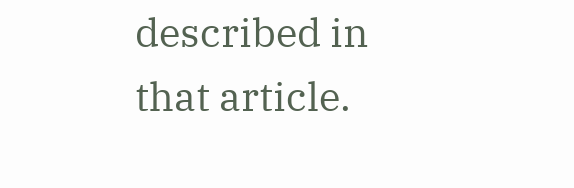described in that article.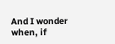And I wonder when, if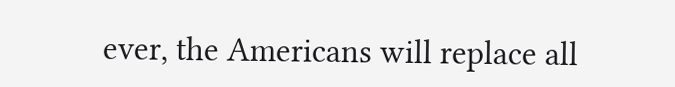ever, the Americans will replace all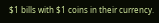$1 bills with $1 coins in their currency.